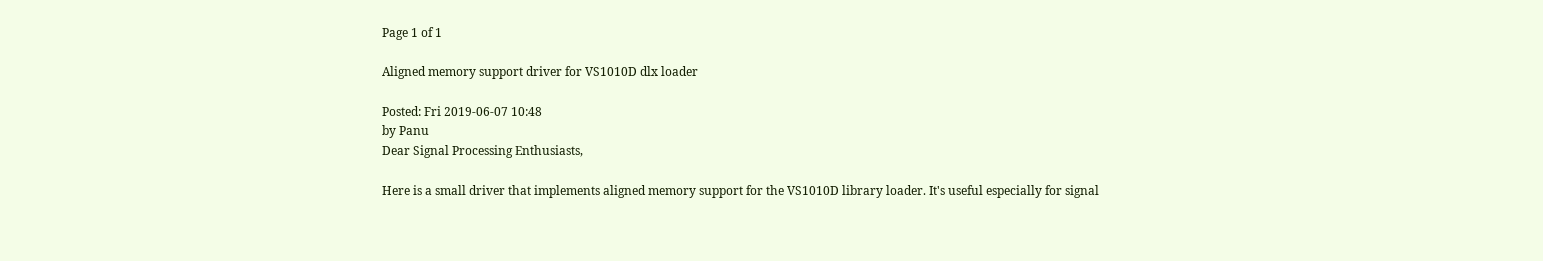Page 1 of 1

Aligned memory support driver for VS1010D dlx loader

Posted: Fri 2019-06-07 10:48
by Panu
Dear Signal Processing Enthusiasts,

Here is a small driver that implements aligned memory support for the VS1010D library loader. It's useful especially for signal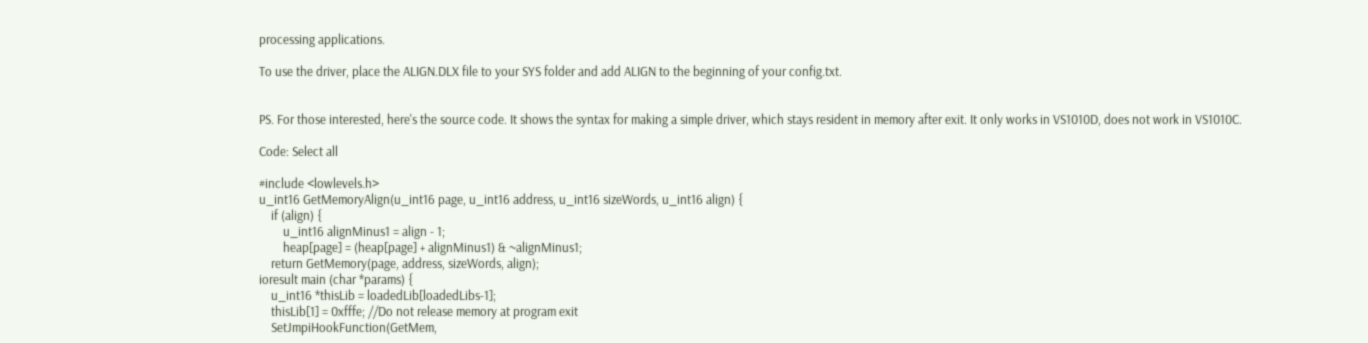processing applications.

To use the driver, place the ALIGN.DLX file to your SYS folder and add ALIGN to the beginning of your config.txt.


PS. For those interested, here's the source code. It shows the syntax for making a simple driver, which stays resident in memory after exit. It only works in VS1010D, does not work in VS1010C.

Code: Select all

#include <lowlevels.h>
u_int16 GetMemoryAlign(u_int16 page, u_int16 address, u_int16 sizeWords, u_int16 align) {
    if (align) {
        u_int16 alignMinus1 = align - 1;
        heap[page] = (heap[page] + alignMinus1) & ~alignMinus1;
    return GetMemory(page, address, sizeWords, align);
ioresult main (char *params) {
    u_int16 *thisLib = loadedLib[loadedLibs-1];
    thisLib[1] = 0xfffe; //Do not release memory at program exit
    SetJmpiHookFunction(GetMem,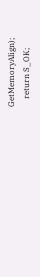GetMemoryAlign);
    return S_OK;